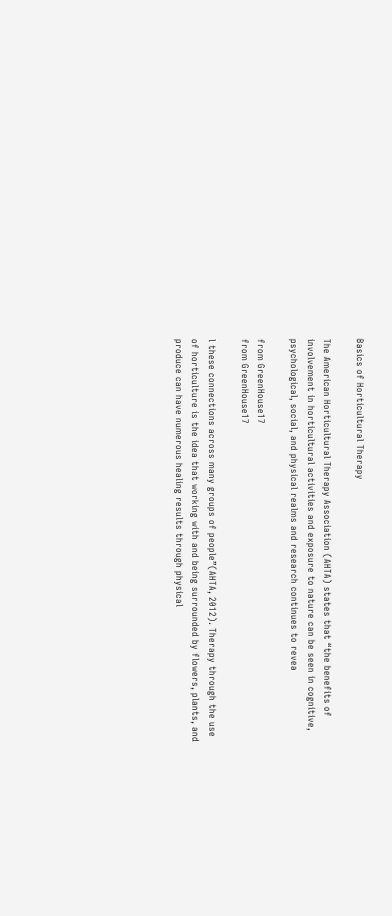Basics of Horticultural Therapy

The American Horticultural Therapy Association (AHTA) states that “the benefits of involvement in horticultural activities and exposure to nature can be seen in cognitive, psychological, social, and physical realms and research continues to revea

from GreenHouse17
from GreenHouse17

l these connections across many groups of people”(AHTA, 2012). Therapy through the use of horticulture is the idea that working with and being surrounded by flowers, plants, and produce can have numerous healing results through physical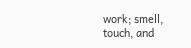work; smell, touch, and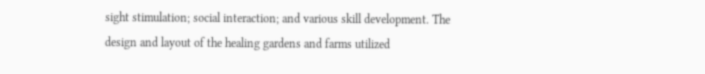sight stimulation; social interaction; and various skill development. The design and layout of the healing gardens and farms utilized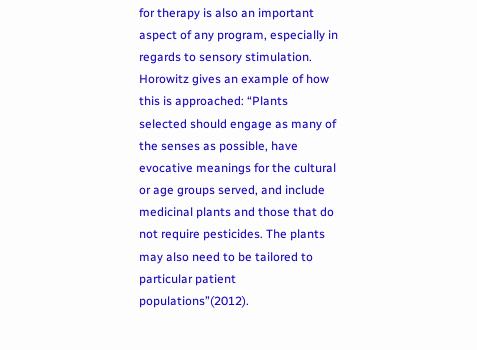for therapy is also an important aspect of any program, especially in regards to sensory stimulation. Horowitz gives an example of how this is approached: “Plants selected should engage as many of the senses as possible, have evocative meanings for the cultural or age groups served, and include medicinal plants and those that do not require pesticides. The plants may also need to be tailored to particular patient populations”(2012).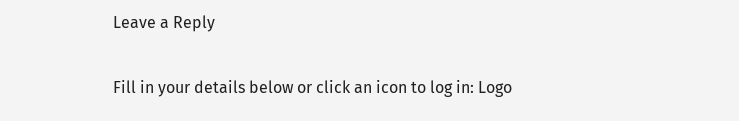Leave a Reply

Fill in your details below or click an icon to log in: Logo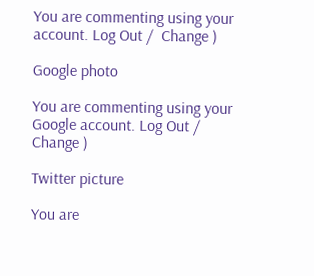You are commenting using your account. Log Out /  Change )

Google photo

You are commenting using your Google account. Log Out /  Change )

Twitter picture

You are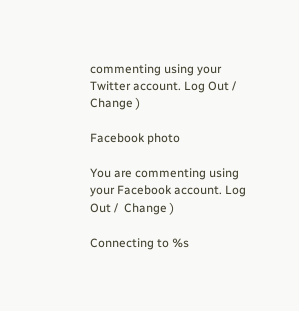commenting using your Twitter account. Log Out /  Change )

Facebook photo

You are commenting using your Facebook account. Log Out /  Change )

Connecting to %s